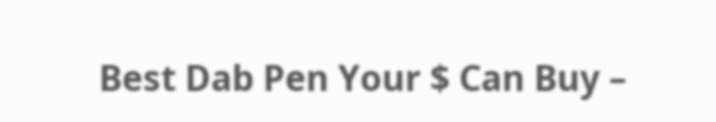Best Dab Pen Your $ Can Buy –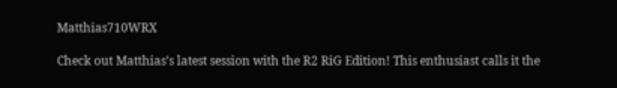Matthias710WRX

Check out Matthias’s latest session with the R2 RiG Edition! This enthusiast calls it the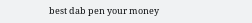best dab pen your money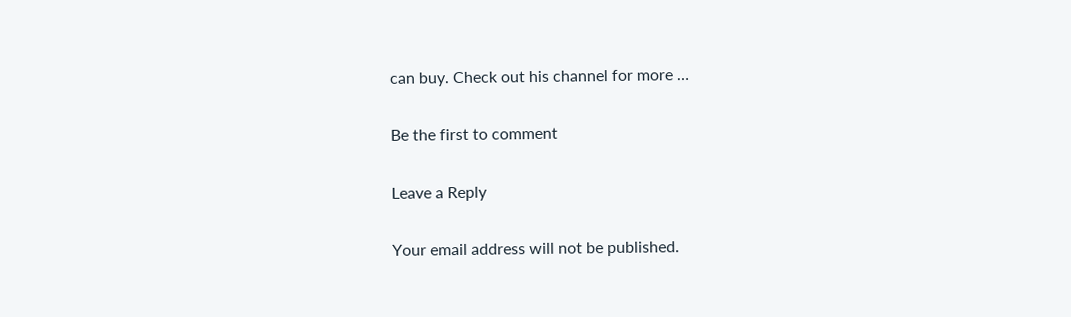can buy. Check out his channel for more …

Be the first to comment

Leave a Reply

Your email address will not be published.